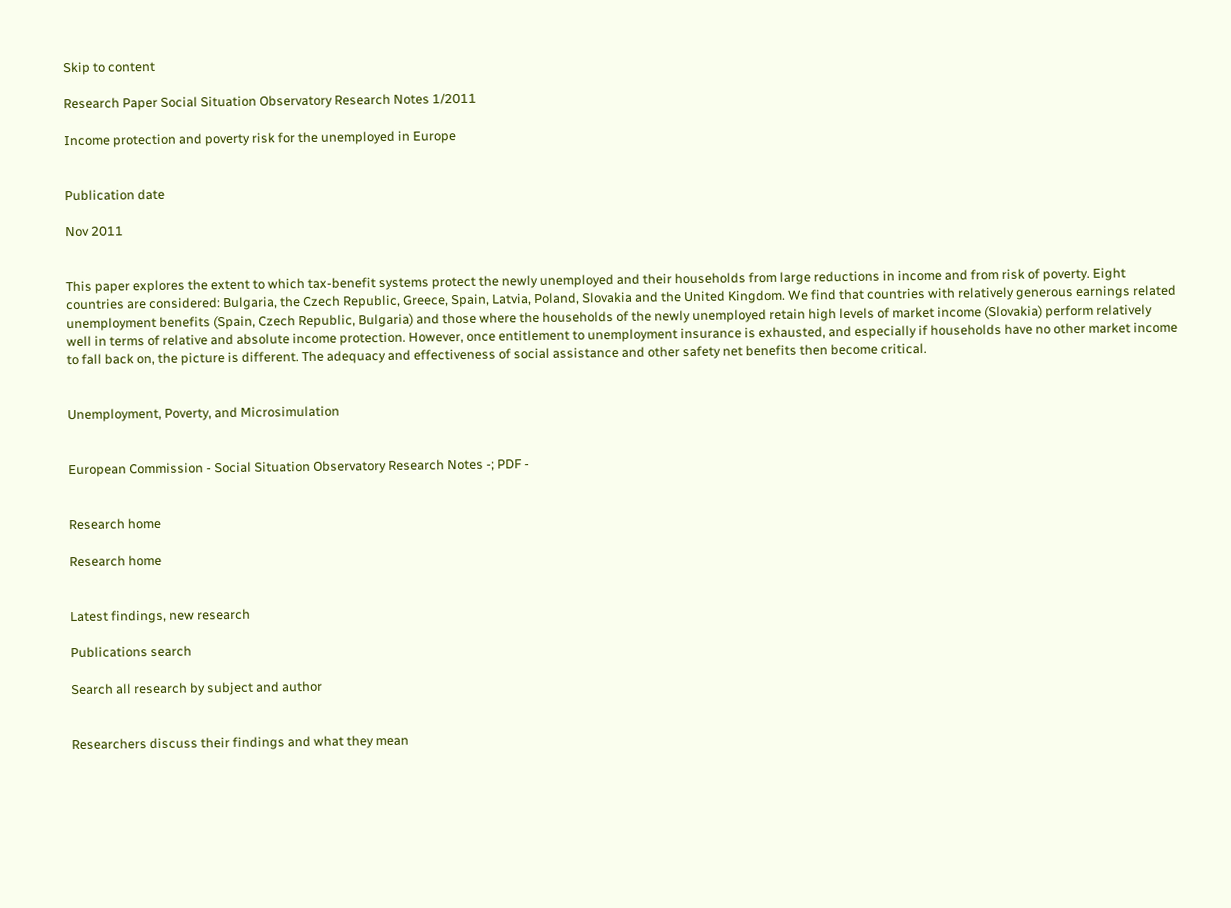Skip to content

Research Paper Social Situation Observatory Research Notes 1/2011

Income protection and poverty risk for the unemployed in Europe


Publication date

Nov 2011


This paper explores the extent to which tax-benefit systems protect the newly unemployed and their households from large reductions in income and from risk of poverty. Eight countries are considered: Bulgaria, the Czech Republic, Greece, Spain, Latvia, Poland, Slovakia and the United Kingdom. We find that countries with relatively generous earnings related unemployment benefits (Spain, Czech Republic, Bulgaria) and those where the households of the newly unemployed retain high levels of market income (Slovakia) perform relatively well in terms of relative and absolute income protection. However, once entitlement to unemployment insurance is exhausted, and especially if households have no other market income to fall back on, the picture is different. The adequacy and effectiveness of social assistance and other safety net benefits then become critical.


Unemployment, Poverty, and Microsimulation


European Commission - Social Situation Observatory Research Notes -; PDF -


Research home

Research home


Latest findings, new research

Publications search

Search all research by subject and author


Researchers discuss their findings and what they mean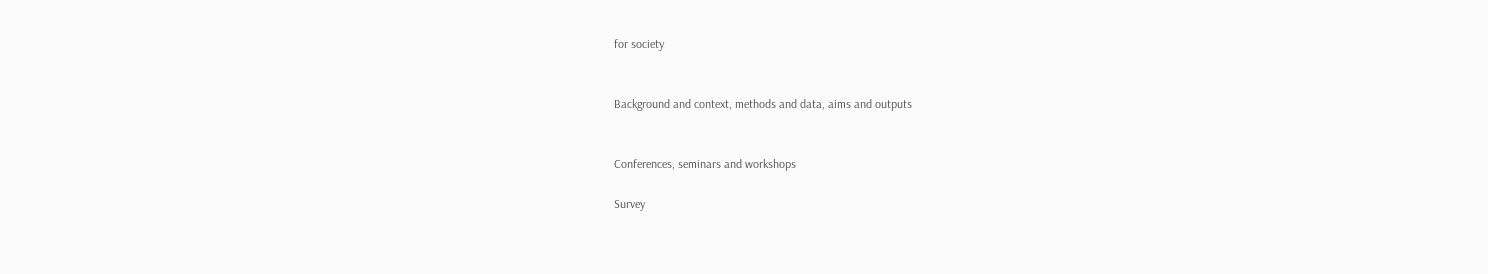for society


Background and context, methods and data, aims and outputs


Conferences, seminars and workshops

Survey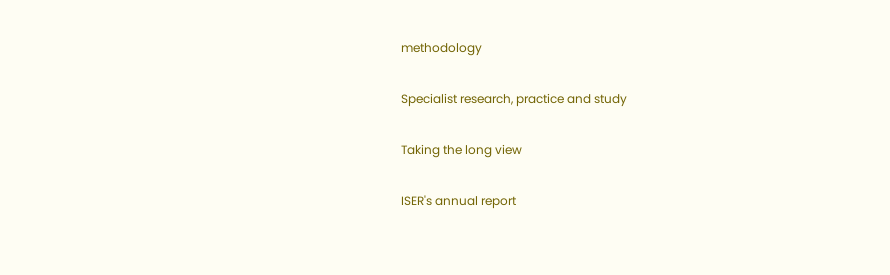methodology

Specialist research, practice and study

Taking the long view

ISER's annual report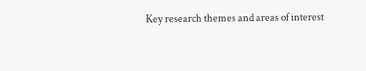Key research themes and areas of interest